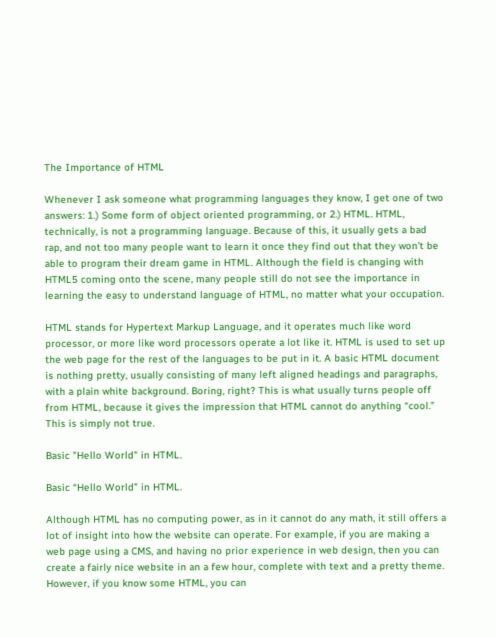The Importance of HTML

Whenever I ask someone what programming languages they know, I get one of two answers: 1.) Some form of object oriented programming, or 2.) HTML. HTML, technically, is not a programming language. Because of this, it usually gets a bad rap, and not too many people want to learn it once they find out that they won’t be able to program their dream game in HTML. Although the field is changing with HTML5 coming onto the scene, many people still do not see the importance in learning the easy to understand language of HTML, no matter what your occupation.

HTML stands for Hypertext Markup Language, and it operates much like word processor, or more like word processors operate a lot like it. HTML is used to set up the web page for the rest of the languages to be put in it. A basic HTML document is nothing pretty, usually consisting of many left aligned headings and paragraphs, with a plain white background. Boring, right? This is what usually turns people off from HTML, because it gives the impression that HTML cannot do anything “cool.” This is simply not true.

Basic "Hello World" in HTML.

Basic “Hello World” in HTML.

Although HTML has no computing power, as in it cannot do any math, it still offers a lot of insight into how the website can operate. For example, if you are making a web page using a CMS, and having no prior experience in web design, then you can create a fairly nice website in an a few hour, complete with text and a pretty theme. However, if you know some HTML, you can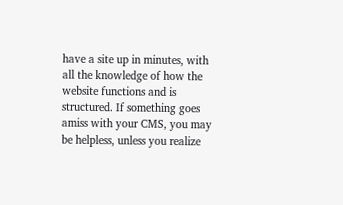have a site up in minutes, with all the knowledge of how the website functions and is structured. If something goes amiss with your CMS, you may be helpless, unless you realize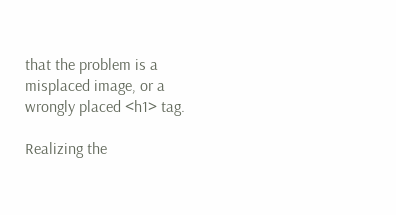that the problem is a misplaced image, or a wrongly placed <h1> tag.

Realizing the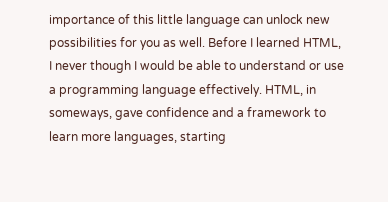importance of this little language can unlock new possibilities for you as well. Before I learned HTML, I never though I would be able to understand or use a programming language effectively. HTML, in someways, gave confidence and a framework to learn more languages, starting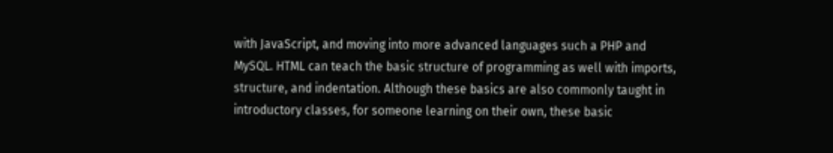with JavaScript, and moving into more advanced languages such a PHP and MySQL. HTML can teach the basic structure of programming as well with imports, structure, and indentation. Although these basics are also commonly taught in introductory classes, for someone learning on their own, these basic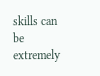skills can be extremely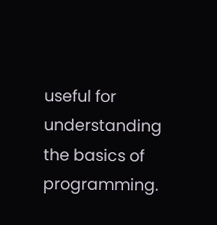useful for understanding the basics of programming.